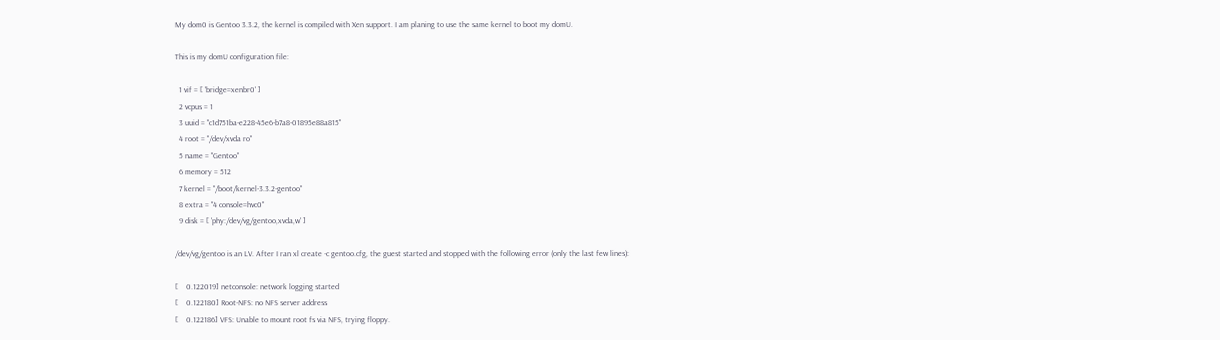My dom0 is Gentoo 3.3.2, the kernel is compiled with Xen support. I am planing to use the same kernel to boot my domU.

This is my domU configuration file:

  1 vif = [ 'bridge=xenbr0' ]
  2 vcpus = 1
  3 uuid = "c1d751ba-e228-45e6-b7a8-01895e88a815"
  4 root = "/dev/xvda ro"
  5 name = "Gentoo"
  6 memory = 512
  7 kernel = "/boot/kernel-3.3.2-gentoo"
  8 extra = "4 console=hvc0"
  9 disk = [ 'phy:/dev/vg/gentoo,xvda,w' ]

/dev/vg/gentoo is an LV. After I ran xl create -c gentoo.cfg, the guest started and stopped with the following error (only the last few lines):

[    0.122019] netconsole: network logging started
[    0.122180] Root-NFS: no NFS server address
[    0.122186] VFS: Unable to mount root fs via NFS, trying floppy.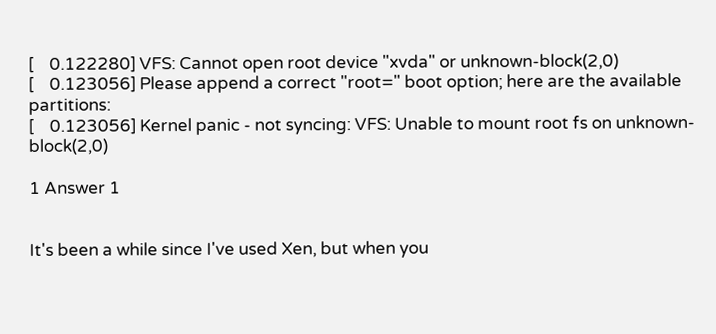[    0.122280] VFS: Cannot open root device "xvda" or unknown-block(2,0)
[    0.123056] Please append a correct "root=" boot option; here are the available partitions:
[    0.123056] Kernel panic - not syncing: VFS: Unable to mount root fs on unknown-block(2,0)

1 Answer 1


It's been a while since I've used Xen, but when you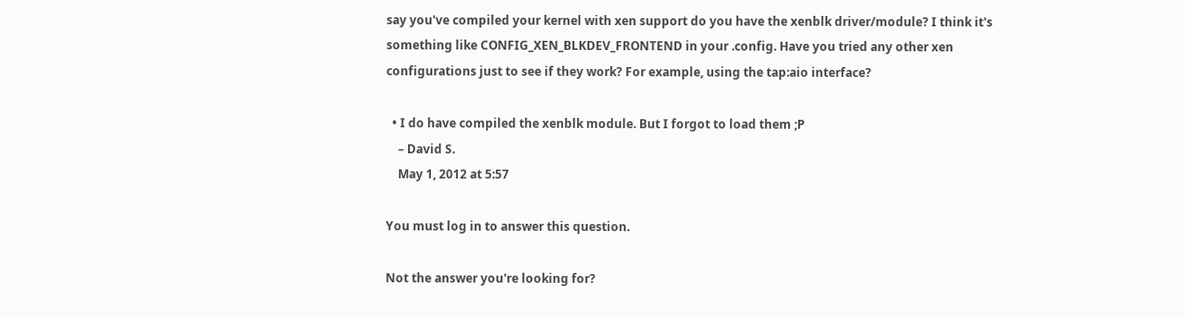say you've compiled your kernel with xen support do you have the xenblk driver/module? I think it's something like CONFIG_XEN_BLKDEV_FRONTEND in your .config. Have you tried any other xen configurations just to see if they work? For example, using the tap:aio interface?

  • I do have compiled the xenblk module. But I forgot to load them ;P
    – David S.
    May 1, 2012 at 5:57

You must log in to answer this question.

Not the answer you're looking for?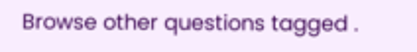Browse other questions tagged .